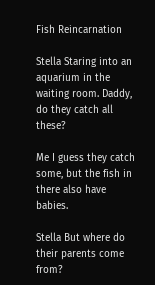Fish Reincarnation

Stella Staring into an aquarium in the waiting room. Daddy, do they catch all these?

Me I guess they catch some, but the fish in there also have babies.

Stella But where do their parents come from?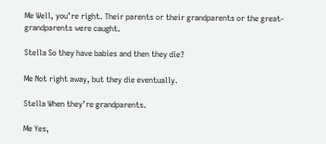Me Well, you’re right. Their parents or their grandparents or the great-grandparents were caught.

Stella So they have babies and then they die?

Me Not right away, but they die eventually.

Stella When they’re grandparents.

Me Yes,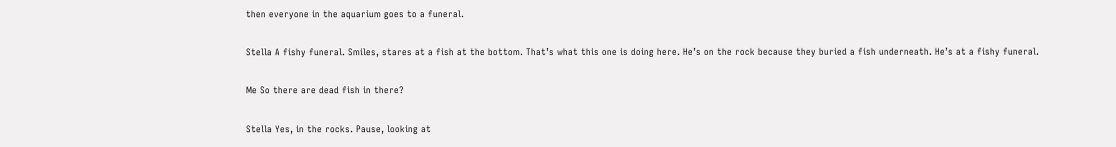then everyone in the aquarium goes to a funeral.

Stella A fishy funeral. Smiles, stares at a fish at the bottom. That’s what this one is doing here. He’s on the rock because they buried a fish underneath. He’s at a fishy funeral.

Me So there are dead fish in there?

Stella Yes, in the rocks. Pause, looking at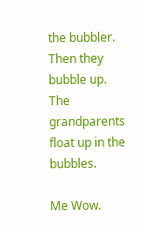the bubbler. Then they bubble up. The grandparents float up in the bubbles.

Me Wow.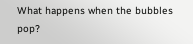What happens when the bubbles pop?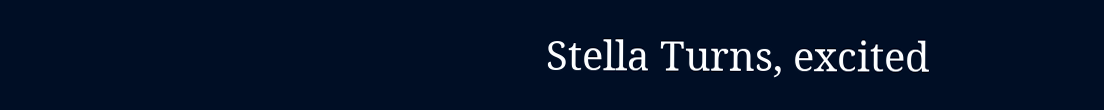Stella Turns, excited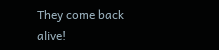They come back alive!